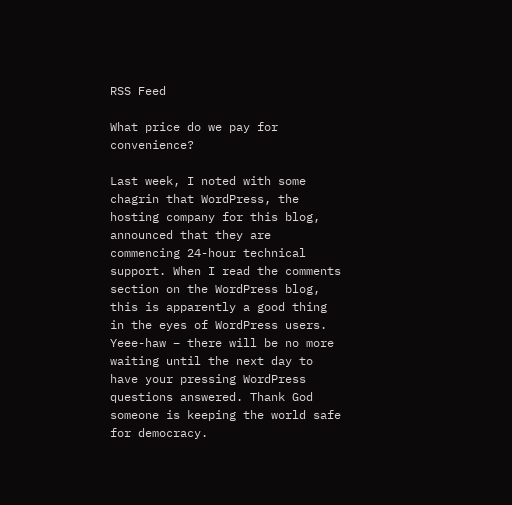RSS Feed

What price do we pay for convenience?

Last week, I noted with some chagrin that WordPress, the hosting company for this blog, announced that they are commencing 24-hour technical support. When I read the comments section on the WordPress blog, this is apparently a good thing in the eyes of WordPress users. Yeee-haw – there will be no more waiting until the next day to have your pressing WordPress questions answered. Thank God someone is keeping the world safe for democracy.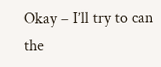Okay – I’ll try to can the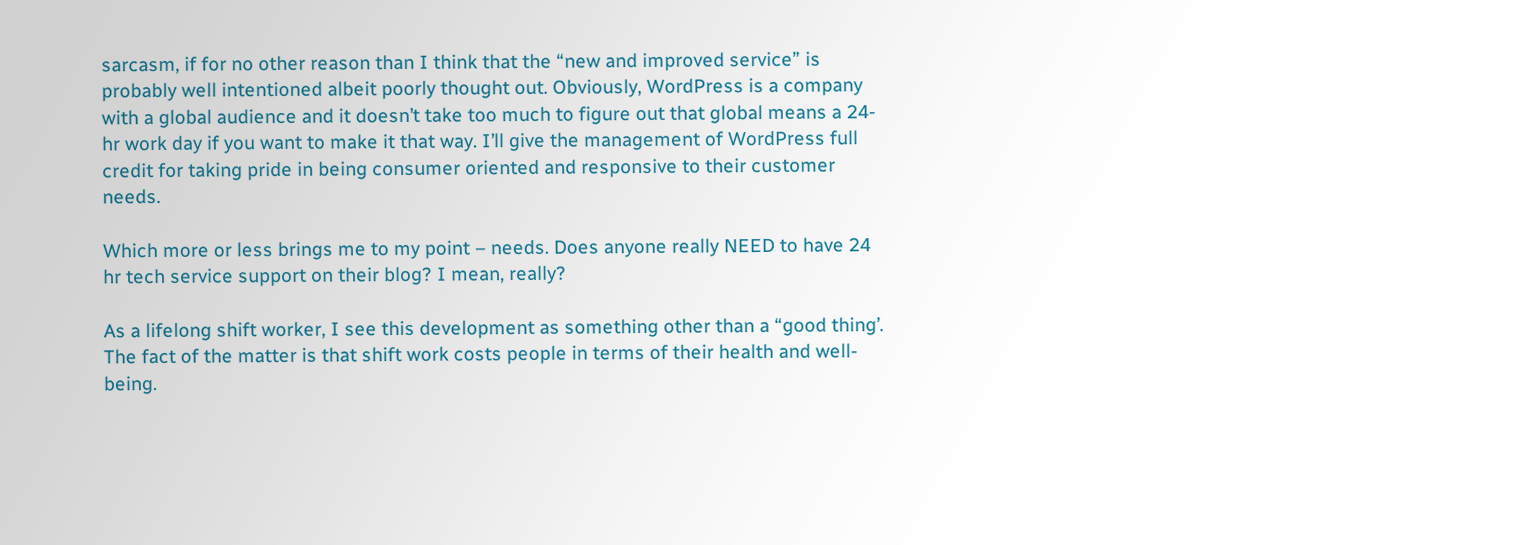sarcasm, if for no other reason than I think that the “new and improved service” is probably well intentioned albeit poorly thought out. Obviously, WordPress is a company with a global audience and it doesn’t take too much to figure out that global means a 24-hr work day if you want to make it that way. I’ll give the management of WordPress full credit for taking pride in being consumer oriented and responsive to their customer needs.

Which more or less brings me to my point – needs. Does anyone really NEED to have 24 hr tech service support on their blog? I mean, really?

As a lifelong shift worker, I see this development as something other than a “good thing’. The fact of the matter is that shift work costs people in terms of their health and well-being.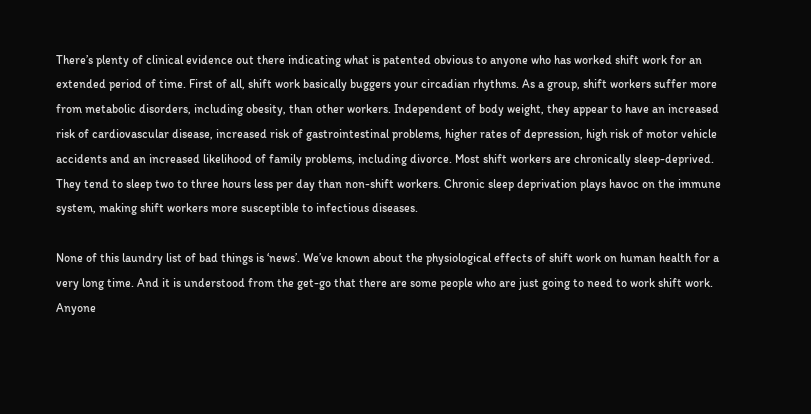There’s plenty of clinical evidence out there indicating what is patented obvious to anyone who has worked shift work for an extended period of time. First of all, shift work basically buggers your circadian rhythms. As a group, shift workers suffer more from metabolic disorders, including obesity, than other workers. Independent of body weight, they appear to have an increased risk of cardiovascular disease, increased risk of gastrointestinal problems, higher rates of depression, high risk of motor vehicle accidents and an increased likelihood of family problems, including divorce. Most shift workers are chronically sleep-deprived. They tend to sleep two to three hours less per day than non-shift workers. Chronic sleep deprivation plays havoc on the immune system, making shift workers more susceptible to infectious diseases.

None of this laundry list of bad things is ‘news’. We’ve known about the physiological effects of shift work on human health for a very long time. And it is understood from the get-go that there are some people who are just going to need to work shift work. Anyone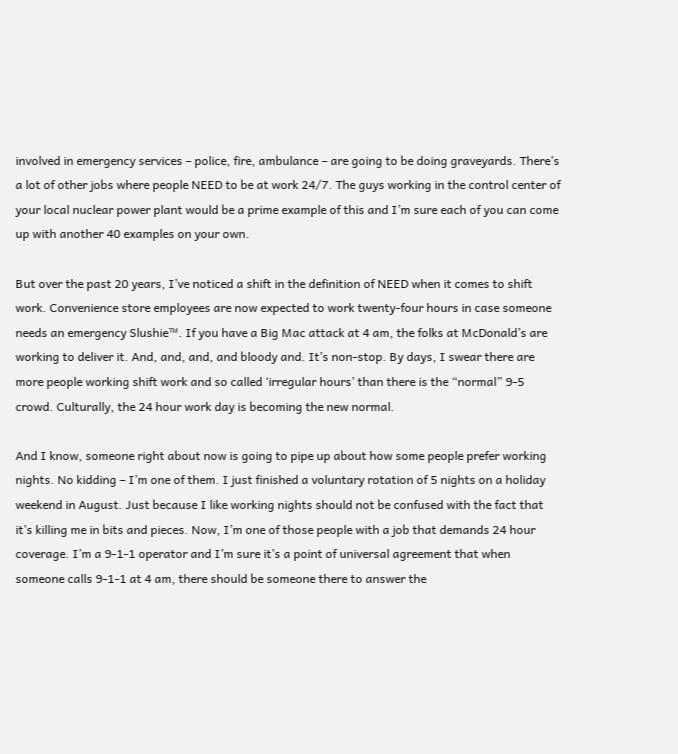involved in emergency services – police, fire, ambulance – are going to be doing graveyards. There’s a lot of other jobs where people NEED to be at work 24/7. The guys working in the control center of your local nuclear power plant would be a prime example of this and I’m sure each of you can come up with another 40 examples on your own.

But over the past 20 years, I’ve noticed a shift in the definition of NEED when it comes to shift work. Convenience store employees are now expected to work twenty-four hours in case someone needs an emergency Slushie™. If you have a Big Mac attack at 4 am, the folks at McDonald’s are working to deliver it. And, and, and, and bloody and. It’s non-stop. By days, I swear there are more people working shift work and so called ‘irregular hours’ than there is the “normal” 9-5 crowd. Culturally, the 24 hour work day is becoming the new normal.

And I know, someone right about now is going to pipe up about how some people prefer working nights. No kidding – I’m one of them. I just finished a voluntary rotation of 5 nights on a holiday weekend in August. Just because I like working nights should not be confused with the fact that it’s killing me in bits and pieces. Now, I’m one of those people with a job that demands 24 hour coverage. I’m a 9-1-1 operator and I’m sure it’s a point of universal agreement that when someone calls 9-1-1 at 4 am, there should be someone there to answer the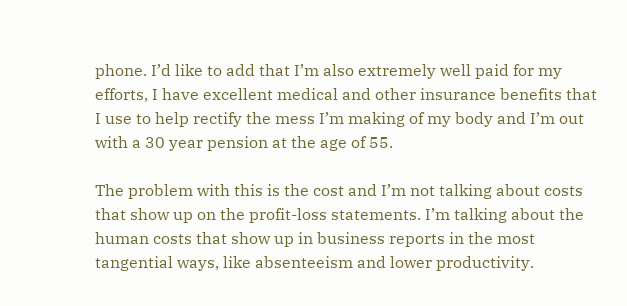phone. I’d like to add that I’m also extremely well paid for my efforts, I have excellent medical and other insurance benefits that I use to help rectify the mess I’m making of my body and I’m out with a 30 year pension at the age of 55.

The problem with this is the cost and I’m not talking about costs that show up on the profit-loss statements. I’m talking about the human costs that show up in business reports in the most tangential ways, like absenteeism and lower productivity.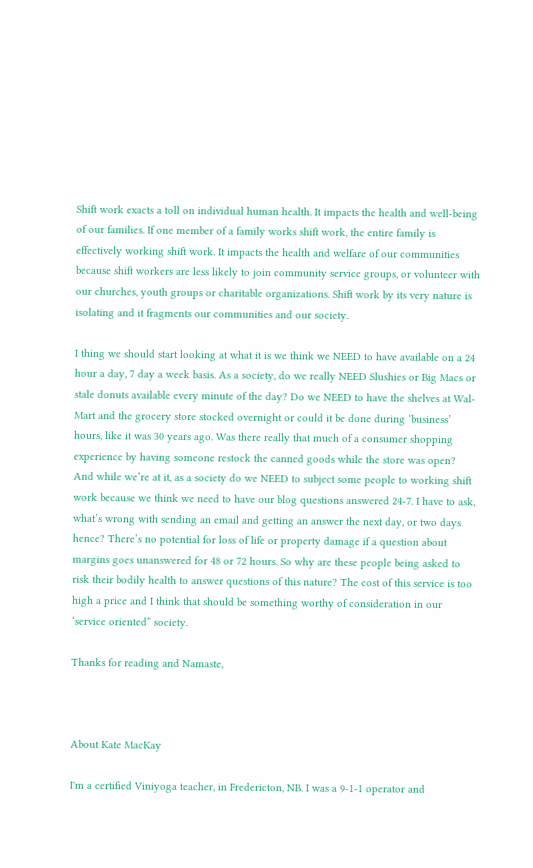Shift work exacts a toll on individual human health. It impacts the health and well-being of our families. If one member of a family works shift work, the entire family is effectively working shift work. It impacts the health and welfare of our communities because shift workers are less likely to join community service groups, or volunteer with our churches, youth groups or charitable organizations. Shift work by its very nature is isolating and it fragments our communities and our society.

I thing we should start looking at what it is we think we NEED to have available on a 24 hour a day, 7 day a week basis. As a society, do we really NEED Slushies or Big Macs or stale donuts available every minute of the day? Do we NEED to have the shelves at Wal-Mart and the grocery store stocked overnight or could it be done during ‘business’ hours, like it was 30 years ago. Was there really that much of a consumer shopping experience by having someone restock the canned goods while the store was open? And while we’re at it, as a society do we NEED to subject some people to working shift work because we think we need to have our blog questions answered 24-7. I have to ask, what’s wrong with sending an email and getting an answer the next day, or two days hence? There’s no potential for loss of life or property damage if a question about margins goes unanswered for 48 or 72 hours. So why are these people being asked to risk their bodily health to answer questions of this nature? The cost of this service is too high a price and I think that should be something worthy of consideration in our ‘service oriented” society.

Thanks for reading and Namaste,



About Kate MacKay

I'm a certified Viniyoga teacher, in Fredericton, NB. I was a 9-1-1 operator and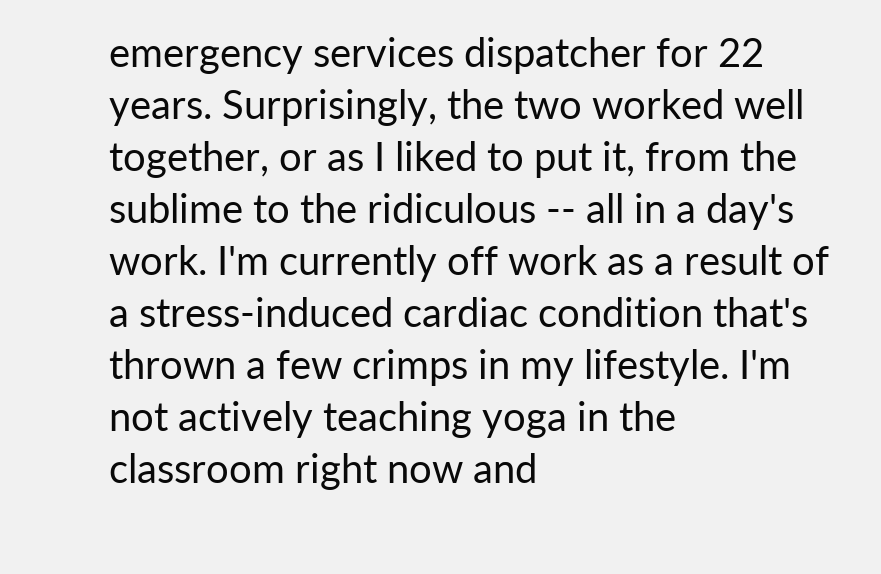emergency services dispatcher for 22 years. Surprisingly, the two worked well together, or as I liked to put it, from the sublime to the ridiculous -- all in a day's work. I'm currently off work as a result of a stress-induced cardiac condition that's thrown a few crimps in my lifestyle. I'm not actively teaching yoga in the classroom right now and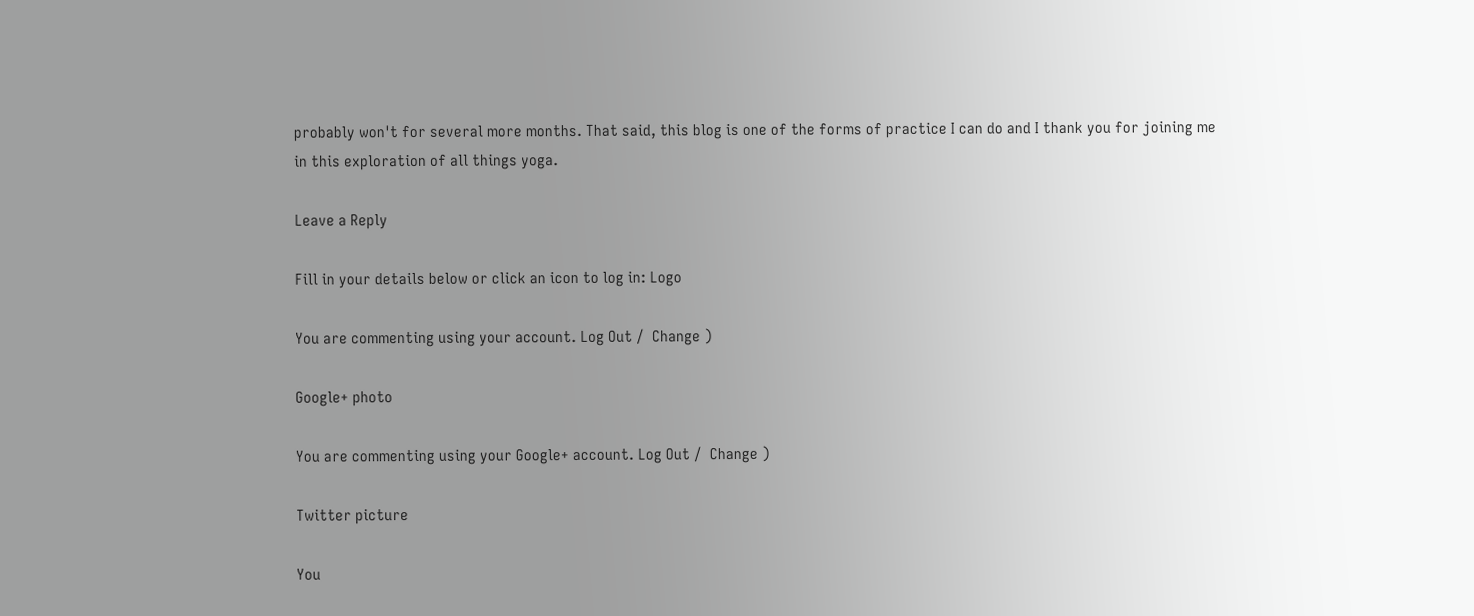probably won't for several more months. That said, this blog is one of the forms of practice I can do and I thank you for joining me in this exploration of all things yoga.

Leave a Reply

Fill in your details below or click an icon to log in: Logo

You are commenting using your account. Log Out /  Change )

Google+ photo

You are commenting using your Google+ account. Log Out /  Change )

Twitter picture

You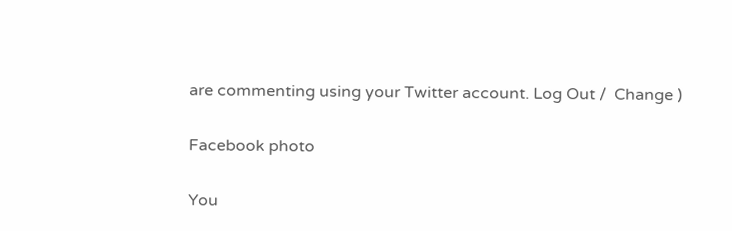are commenting using your Twitter account. Log Out /  Change )

Facebook photo

You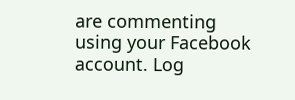are commenting using your Facebook account. Log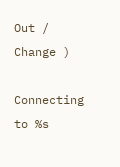Out /  Change )

Connecting to %s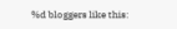%d bloggers like this: